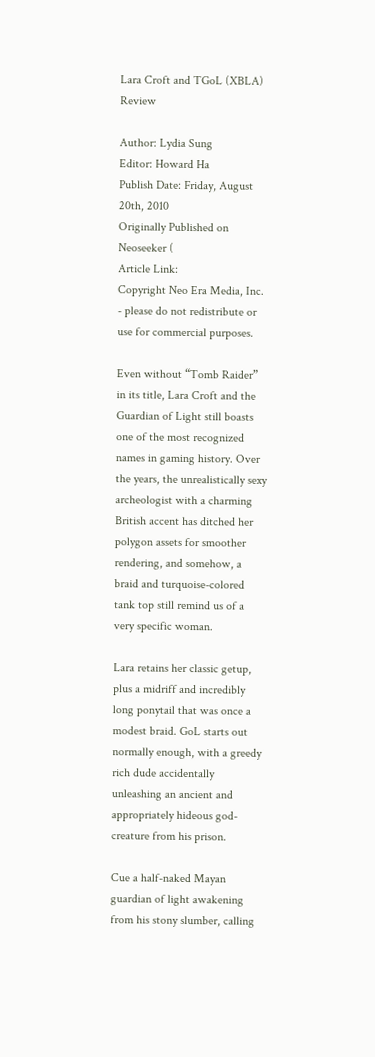Lara Croft and TGoL (XBLA) Review

Author: Lydia Sung
Editor: Howard Ha
Publish Date: Friday, August 20th, 2010
Originally Published on Neoseeker (
Article Link:
Copyright Neo Era Media, Inc. - please do not redistribute or use for commercial purposes.

Even without “Tomb Raider” in its title, Lara Croft and the Guardian of Light still boasts one of the most recognized names in gaming history. Over the years, the unrealistically sexy archeologist with a charming British accent has ditched her polygon assets for smoother rendering, and somehow, a braid and turquoise-colored tank top still remind us of a very specific woman.

Lara retains her classic getup, plus a midriff and incredibly long ponytail that was once a modest braid. GoL starts out normally enough, with a greedy rich dude accidentally unleashing an ancient and appropriately hideous god-creature from his prison.

Cue a half-naked Mayan guardian of light awakening from his stony slumber, calling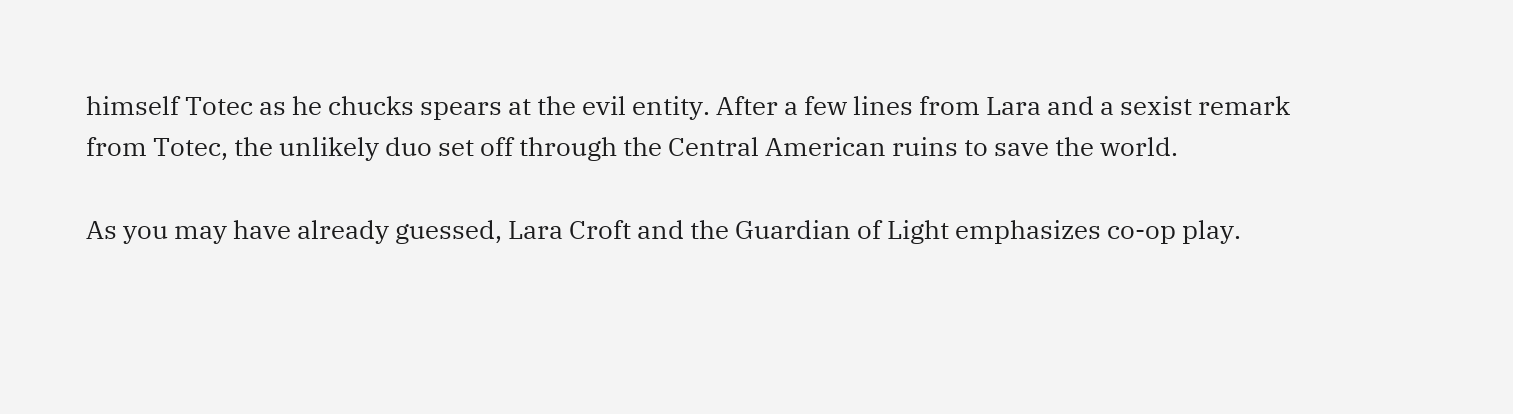himself Totec as he chucks spears at the evil entity. After a few lines from Lara and a sexist remark from Totec, the unlikely duo set off through the Central American ruins to save the world.

As you may have already guessed, Lara Croft and the Guardian of Light emphasizes co-op play.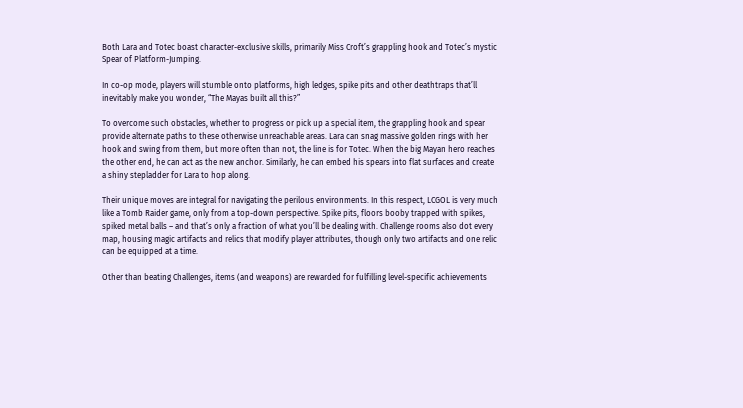Both Lara and Totec boast character-exclusive skills, primarily Miss Croft’s grappling hook and Totec’s mystic Spear of Platform-Jumping.

In co-op mode, players will stumble onto platforms, high ledges, spike pits and other deathtraps that’ll inevitably make you wonder, “The Mayas built all this?”

To overcome such obstacles, whether to progress or pick up a special item, the grappling hook and spear provide alternate paths to these otherwise unreachable areas. Lara can snag massive golden rings with her hook and swing from them, but more often than not, the line is for Totec. When the big Mayan hero reaches the other end, he can act as the new anchor. Similarly, he can embed his spears into flat surfaces and create a shiny stepladder for Lara to hop along.

Their unique moves are integral for navigating the perilous environments. In this respect, LCGOL is very much like a Tomb Raider game, only from a top-down perspective. Spike pits, floors booby trapped with spikes, spiked metal balls – and that’s only a fraction of what you’ll be dealing with. Challenge rooms also dot every map, housing magic artifacts and relics that modify player attributes, though only two artifacts and one relic can be equipped at a time.

Other than beating Challenges, items (and weapons) are rewarded for fulfilling level-specific achievements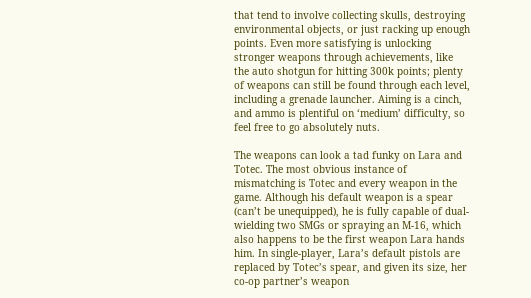that tend to involve collecting skulls, destroying environmental objects, or just racking up enough points. Even more satisfying is unlocking stronger weapons through achievements, like the auto shotgun for hitting 300k points; plenty of weapons can still be found through each level, including a grenade launcher. Aiming is a cinch, and ammo is plentiful on ‘medium’ difficulty, so feel free to go absolutely nuts.

The weapons can look a tad funky on Lara and Totec. The most obvious instance of mismatching is Totec and every weapon in the game. Although his default weapon is a spear (can’t be unequipped), he is fully capable of dual-wielding two SMGs or spraying an M-16, which also happens to be the first weapon Lara hands him. In single-player, Lara’s default pistols are replaced by Totec’s spear, and given its size, her co-op partner’s weapon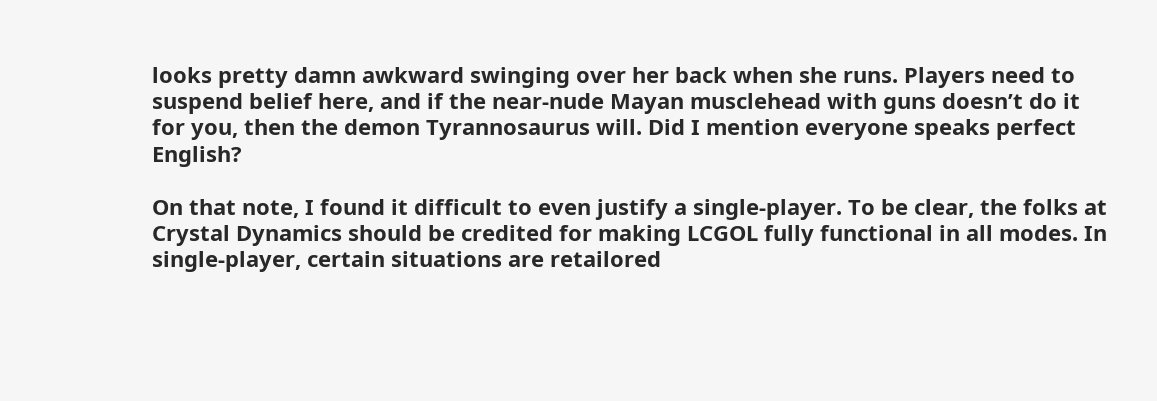looks pretty damn awkward swinging over her back when she runs. Players need to suspend belief here, and if the near-nude Mayan musclehead with guns doesn’t do it for you, then the demon Tyrannosaurus will. Did I mention everyone speaks perfect English?

On that note, I found it difficult to even justify a single-player. To be clear, the folks at Crystal Dynamics should be credited for making LCGOL fully functional in all modes. In single-player, certain situations are retailored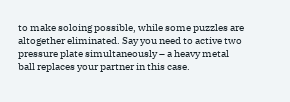to make soloing possible, while some puzzles are altogether eliminated. Say you need to active two pressure plate simultaneously – a heavy metal ball replaces your partner in this case.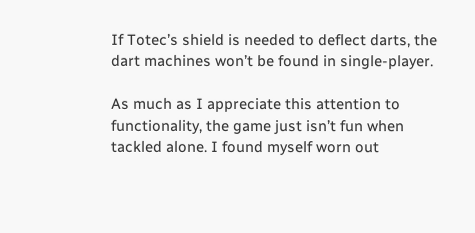If Totec’s shield is needed to deflect darts, the dart machines won’t be found in single-player.

As much as I appreciate this attention to functionality, the game just isn’t fun when tackled alone. I found myself worn out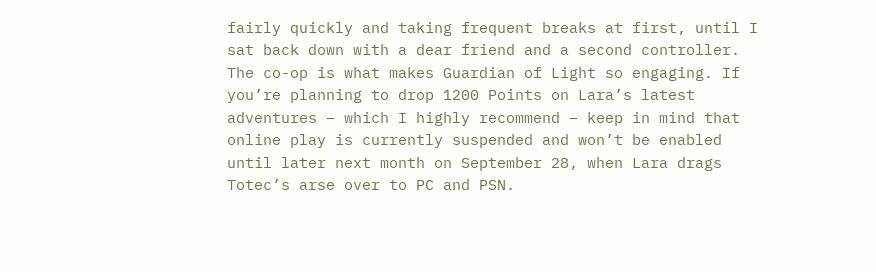fairly quickly and taking frequent breaks at first, until I sat back down with a dear friend and a second controller. The co-op is what makes Guardian of Light so engaging. If you’re planning to drop 1200 Points on Lara’s latest adventures – which I highly recommend – keep in mind that online play is currently suspended and won’t be enabled until later next month on September 28, when Lara drags Totec’s arse over to PC and PSN.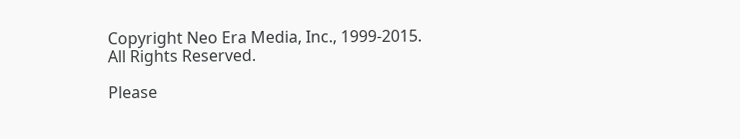Copyright Neo Era Media, Inc., 1999-2015.
All Rights Reserved.

Please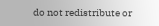do not redistribute or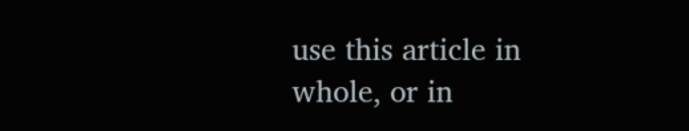use this article in whole, or in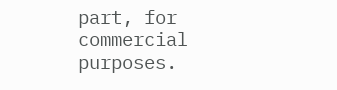part, for commercial purposes.